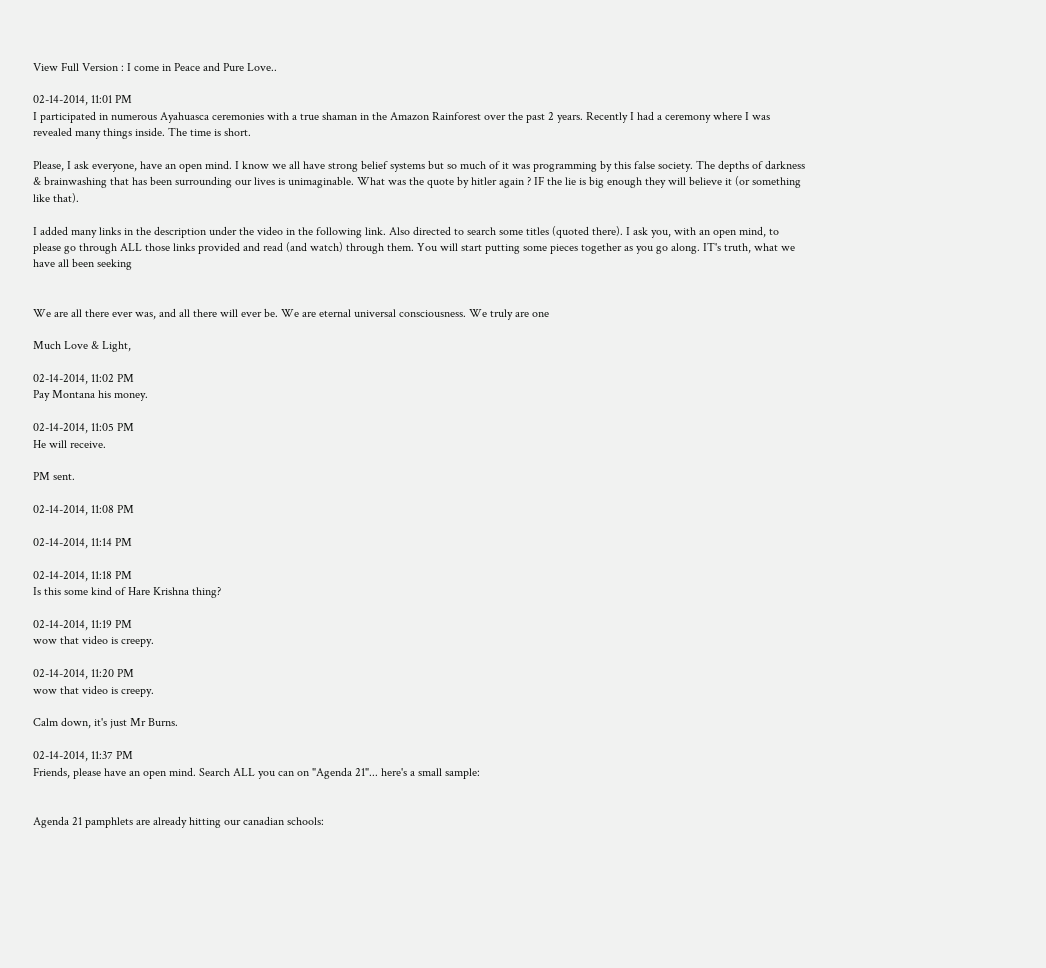View Full Version : I come in Peace and Pure Love..

02-14-2014, 11:01 PM
I participated in numerous Ayahuasca ceremonies with a true shaman in the Amazon Rainforest over the past 2 years. Recently I had a ceremony where I was revealed many things inside. The time is short.

Please, I ask everyone, have an open mind. I know we all have strong belief systems but so much of it was programming by this false society. The depths of darkness & brainwashing that has been surrounding our lives is unimaginable. What was the quote by hitler again ? IF the lie is big enough they will believe it (or something like that).

I added many links in the description under the video in the following link. Also directed to search some titles (quoted there). I ask you, with an open mind, to please go through ALL those links provided and read (and watch) through them. You will start putting some pieces together as you go along. IT's truth, what we have all been seeking


We are all there ever was, and all there will ever be. We are eternal universal consciousness. We truly are one

Much Love & Light,

02-14-2014, 11:02 PM
Pay Montana his money.

02-14-2014, 11:05 PM
He will receive.

PM sent.

02-14-2014, 11:08 PM

02-14-2014, 11:14 PM

02-14-2014, 11:18 PM
Is this some kind of Hare Krishna thing?

02-14-2014, 11:19 PM
wow that video is creepy.

02-14-2014, 11:20 PM
wow that video is creepy.

Calm down, it's just Mr Burns.

02-14-2014, 11:37 PM
Friends, please have an open mind. Search ALL you can on "Agenda 21"... here's a small sample:


Agenda 21 pamphlets are already hitting our canadian schools: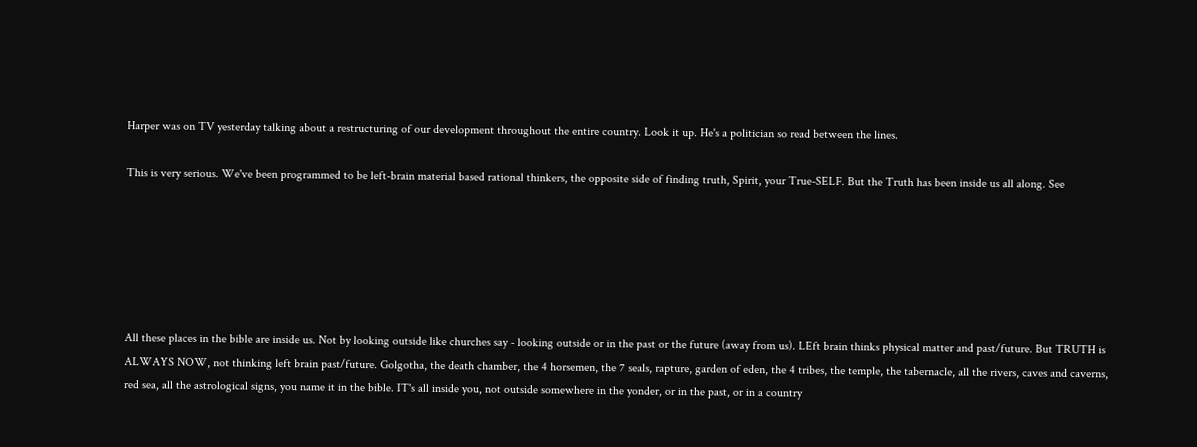Harper was on TV yesterday talking about a restructuring of our development throughout the entire country. Look it up. He's a politician so read between the lines.

This is very serious. We've been programmed to be left-brain material based rational thinkers, the opposite side of finding truth, Spirit, your True-SELF. But the Truth has been inside us all along. See






All these places in the bible are inside us. Not by looking outside like churches say - looking outside or in the past or the future (away from us). LEft brain thinks physical matter and past/future. But TRUTH is ALWAYS NOW, not thinking left brain past/future. Golgotha, the death chamber, the 4 horsemen, the 7 seals, rapture, garden of eden, the 4 tribes, the temple, the tabernacle, all the rivers, caves and caverns, red sea, all the astrological signs, you name it in the bible. IT's all inside you, not outside somewhere in the yonder, or in the past, or in a country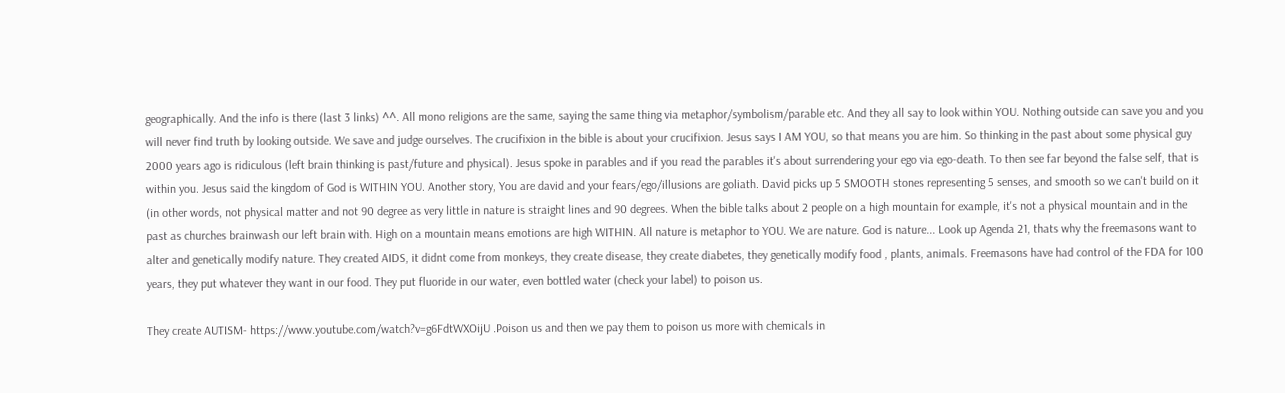geographically. And the info is there (last 3 links) ^^. All mono religions are the same, saying the same thing via metaphor/symbolism/parable etc. And they all say to look within YOU. Nothing outside can save you and you will never find truth by looking outside. We save and judge ourselves. The crucifixion in the bible is about your crucifixion. Jesus says I AM YOU, so that means you are him. So thinking in the past about some physical guy 2000 years ago is ridiculous (left brain thinking is past/future and physical). Jesus spoke in parables and if you read the parables it's about surrendering your ego via ego-death. To then see far beyond the false self, that is within you. Jesus said the kingdom of God is WITHIN YOU. Another story, You are david and your fears/ego/illusions are goliath. David picks up 5 SMOOTH stones representing 5 senses, and smooth so we can't build on it (in other words, not physical matter and not 90 degree as very little in nature is straight lines and 90 degrees. When the bible talks about 2 people on a high mountain for example, it's not a physical mountain and in the past as churches brainwash our left brain with. High on a mountain means emotions are high WITHIN. All nature is metaphor to YOU. We are nature. God is nature... Look up Agenda 21, thats why the freemasons want to alter and genetically modify nature. They created AIDS, it didnt come from monkeys, they create disease, they create diabetes, they genetically modify food , plants, animals. Freemasons have had control of the FDA for 100 years, they put whatever they want in our food. They put fluoride in our water, even bottled water (check your label) to poison us.

They create AUTISM- https://www.youtube.com/watch?v=g6FdtWXOijU .Poison us and then we pay them to poison us more with chemicals in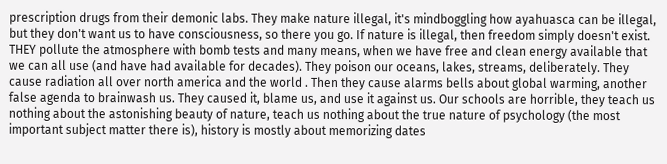prescription drugs from their demonic labs. They make nature illegal, it's mindboggling how ayahuasca can be illegal, but they don't want us to have consciousness, so there you go. If nature is illegal, then freedom simply doesn't exist. THEY pollute the atmosphere with bomb tests and many means, when we have free and clean energy available that we can all use (and have had available for decades). They poison our oceans, lakes, streams, deliberately. They cause radiation all over north america and the world . Then they cause alarms bells about global warming, another false agenda to brainwash us. They caused it, blame us, and use it against us. Our schools are horrible, they teach us nothing about the astonishing beauty of nature, teach us nothing about the true nature of psychology (the most important subject matter there is), history is mostly about memorizing dates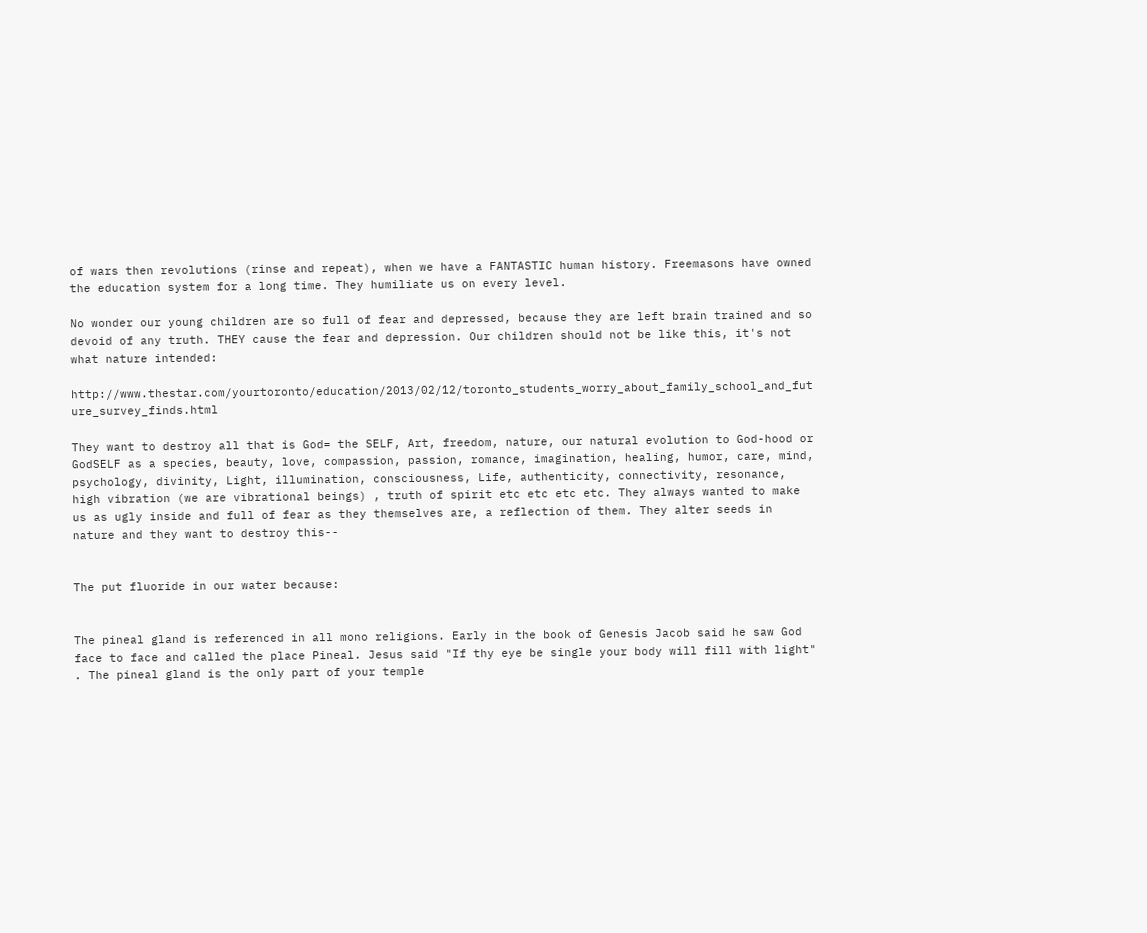of wars then revolutions (rinse and repeat), when we have a FANTASTIC human history. Freemasons have owned the education system for a long time. They humiliate us on every level.

No wonder our young children are so full of fear and depressed, because they are left brain trained and so devoid of any truth. THEY cause the fear and depression. Our children should not be like this, it's not what nature intended:

http://www.thestar.com/yourtoronto/education/2013/02/12/toronto_students_worry_about_family_school_and_fut ure_survey_finds.html

They want to destroy all that is God= the SELF, Art, freedom, nature, our natural evolution to God-hood or GodSELF as a species, beauty, love, compassion, passion, romance, imagination, healing, humor, care, mind, psychology, divinity, Light, illumination, consciousness, Life, authenticity, connectivity, resonance, high vibration (we are vibrational beings) , truth of spirit etc etc etc etc. They always wanted to make us as ugly inside and full of fear as they themselves are, a reflection of them. They alter seeds in nature and they want to destroy this--


The put fluoride in our water because:


The pineal gland is referenced in all mono religions. Early in the book of Genesis Jacob said he saw God face to face and called the place Pineal. Jesus said "If thy eye be single your body will fill with light" . The pineal gland is the only part of your temple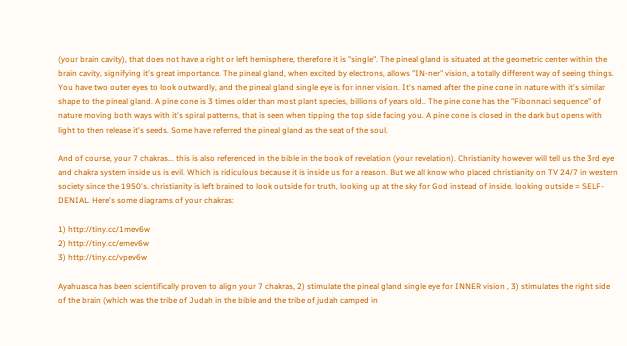(your brain cavity), that does not have a right or left hemisphere, therefore it is "single". The pineal gland is situated at the geometric center within the brain cavity, signifying it's great importance. The pineal gland, when excited by electrons, allows "IN-ner" vision, a totally different way of seeing things. You have two outer eyes to look outwardly, and the pineal gland single eye is for inner vision. It's named after the pine cone in nature with it's similar shape to the pineal gland. A pine cone is 3 times older than most plant species, billions of years old.. The pine cone has the "Fibonnaci sequence" of nature moving both ways with it's spiral patterns, that is seen when tipping the top side facing you. A pine cone is closed in the dark but opens with light to then release it's seeds. Some have referred the pineal gland as the seat of the soul.

And of course, your 7 chakras... this is also referenced in the bible in the book of revelation (your revelation). Christianity however will tell us the 3rd eye and chakra system inside us is evil. Which is ridiculous because it is inside us for a reason. But we all know who placed christianity on TV 24/7 in western society since the 1950's. christianity is left brained to look outside for truth, looking up at the sky for God instead of inside. looking outside = SELF-DENIAL. Here's some diagrams of your chakras:

1) http://tiny.cc/1mev6w
2) http://tiny.cc/emev6w
3) http://tiny.cc/vpev6w

Ayahuasca has been scientifically proven to align your 7 chakras, 2) stimulate the pineal gland single eye for INNER vision , 3) stimulates the right side of the brain (which was the tribe of Judah in the bible and the tribe of judah camped in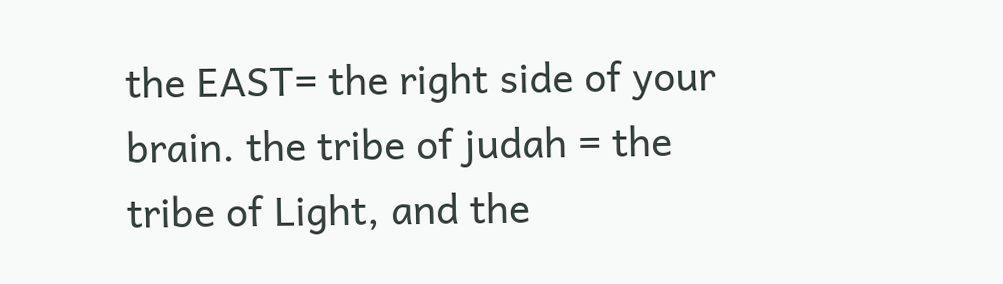the EAST= the right side of your brain. the tribe of judah = the tribe of Light, and the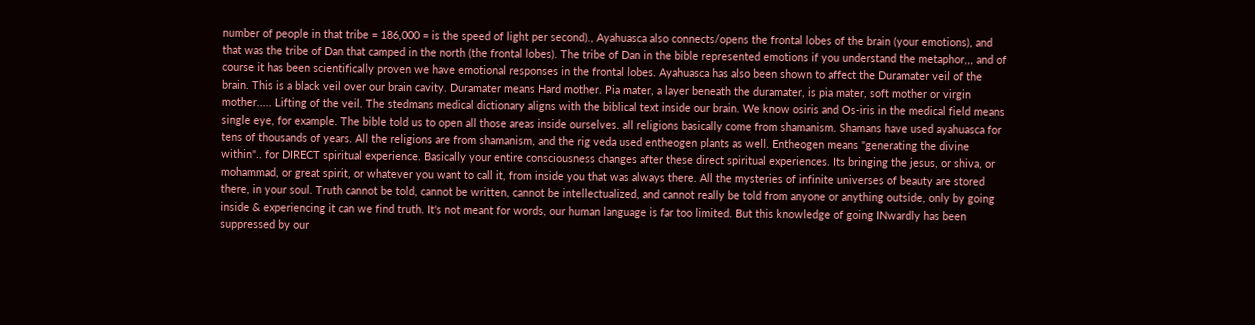number of people in that tribe = 186,000 = is the speed of light per second)., Ayahuasca also connects/opens the frontal lobes of the brain (your emotions), and that was the tribe of Dan that camped in the north (the frontal lobes). The tribe of Dan in the bible represented emotions if you understand the metaphor,,, and of course it has been scientifically proven we have emotional responses in the frontal lobes. Ayahuasca has also been shown to affect the Duramater veil of the brain. This is a black veil over our brain cavity. Duramater means Hard mother. Pia mater, a layer beneath the duramater, is pia mater, soft mother or virgin mother..... Lifting of the veil. The stedmans medical dictionary aligns with the biblical text inside our brain. We know osiris and Os-iris in the medical field means single eye, for example. The bible told us to open all those areas inside ourselves. all religions basically come from shamanism. Shamans have used ayahuasca for tens of thousands of years. All the religions are from shamanism, and the rig veda used entheogen plants as well. Entheogen means "generating the divine within".. for DIRECT spiritual experience. Basically your entire consciousness changes after these direct spiritual experiences. Its bringing the jesus, or shiva, or mohammad, or great spirit, or whatever you want to call it, from inside you that was always there. All the mysteries of infinite universes of beauty are stored there, in your soul. Truth cannot be told, cannot be written, cannot be intellectualized, and cannot really be told from anyone or anything outside, only by going inside & experiencing it can we find truth. It's not meant for words, our human language is far too limited. But this knowledge of going INwardly has been suppressed by our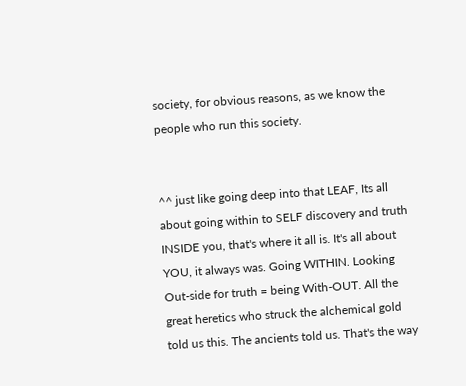society, for obvious reasons, as we know the people who run this society.


^^ just like going deep into that LEAF, Its all about going within to SELF discovery and truth INSIDE you, that's where it all is. It's all about YOU, it always was. Going WITHIN. Looking Out-side for truth = being With-OUT. All the great heretics who struck the alchemical gold told us this. The ancients told us. That's the way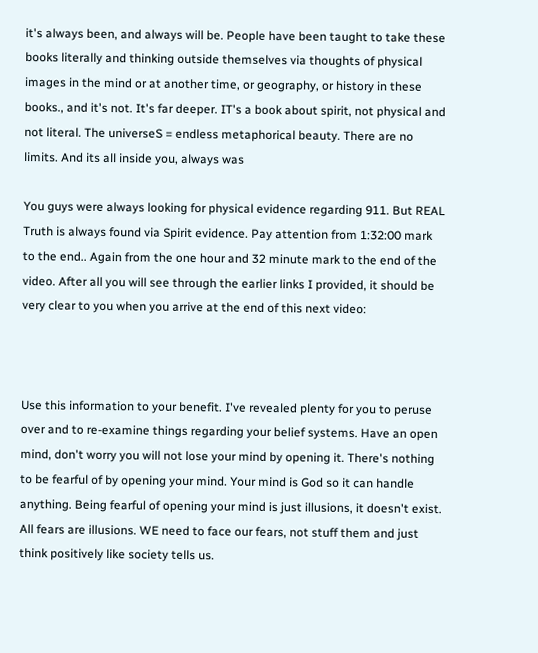it's always been, and always will be. People have been taught to take these books literally and thinking outside themselves via thoughts of physical images in the mind or at another time, or geography, or history in these books., and it's not. It's far deeper. IT's a book about spirit, not physical and not literal. The universeS = endless metaphorical beauty. There are no limits. And its all inside you, always was

You guys were always looking for physical evidence regarding 911. But REAL Truth is always found via Spirit evidence. Pay attention from 1:32:00 mark to the end.. Again from the one hour and 32 minute mark to the end of the video. After all you will see through the earlier links I provided, it should be very clear to you when you arrive at the end of this next video:



Use this information to your benefit. I've revealed plenty for you to peruse over and to re-examine things regarding your belief systems. Have an open mind, don't worry you will not lose your mind by opening it. There's nothing to be fearful of by opening your mind. Your mind is God so it can handle anything. Being fearful of opening your mind is just illusions, it doesn't exist. All fears are illusions. WE need to face our fears, not stuff them and just think positively like society tells us.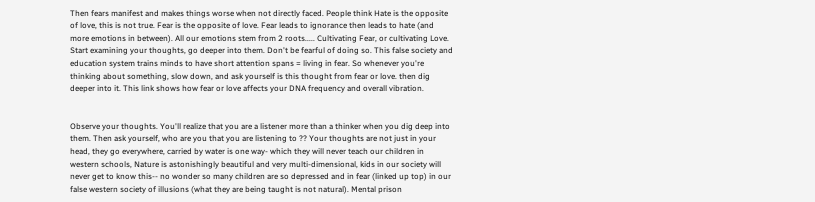Then fears manifest and makes things worse when not directly faced. People think Hate is the opposite of love, this is not true. Fear is the opposite of love. Fear leads to ignorance then leads to hate (and more emotions in between). All our emotions stem from 2 roots..... Cultivating Fear, or cultivating Love. Start examining your thoughts, go deeper into them. Don't be fearful of doing so. This false society and education system trains minds to have short attention spans = living in fear. So whenever you're thinking about something, slow down, and ask yourself is this thought from fear or love. then dig deeper into it. This link shows how fear or love affects your DNA frequency and overall vibration.


Observe your thoughts. You'll realize that you are a listener more than a thinker when you dig deep into them. Then ask yourself, who are you that you are listening to ?? Your thoughts are not just in your head, they go everywhere, carried by water is one way- which they will never teach our children in western schools, Nature is astonishingly beautiful and very multi-dimensional, kids in our society will never get to know this-- no wonder so many children are so depressed and in fear (linked up top) in our false western society of illusions (what they are being taught is not natural). Mental prison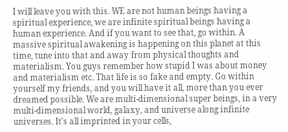I will leave you with this. WE are not human beings having a spiritual experience, we are infinite spiritual beings having a human experience. And if you want to see that, go within. A massive spiritual awakening is happening on this planet at this time, tune into that and away from physical thoughts and materialism. You guys remember how stupid I was about money and materialism etc. That life is so fake and empty. Go within yourself my friends, and you will have it all, more than you ever dreamed possible. We are multi-dimensional super beings, in a very multi-dimensional world, galaxy, and universe along infinite universes. It's all imprinted in your cells,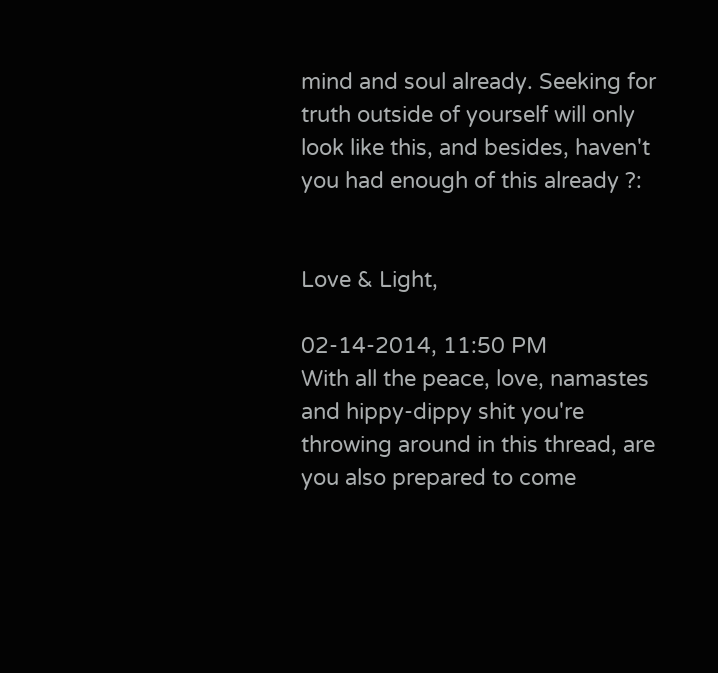mind and soul already. Seeking for truth outside of yourself will only look like this, and besides, haven't you had enough of this already ?:


Love & Light,

02-14-2014, 11:50 PM
With all the peace, love, namastes and hippy-dippy shit you're throwing around in this thread, are you also prepared to come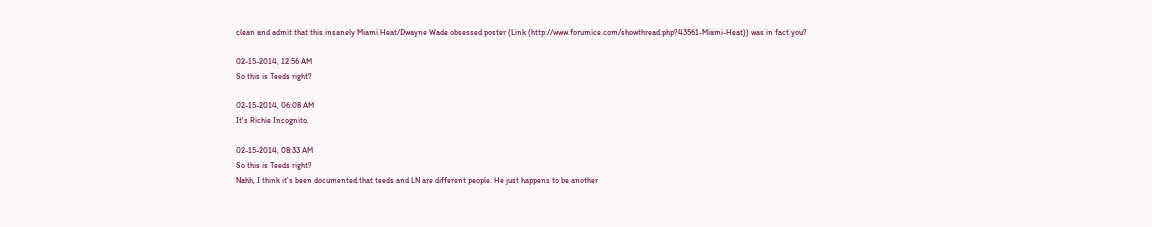clean and admit that this insanely Miami Heat/Dwayne Wade obsessed poster (Link (http://www.forumice.com/showthread.php?43561-Miami-Heat)) was in fact you?

02-15-2014, 12:56 AM
So this is Teeds right?

02-15-2014, 06:08 AM
It's Richie Incognito.

02-15-2014, 08:33 AM
So this is Teeds right?
Nahh, I think it's been documented that teeds and LN are different people. He just happens to be another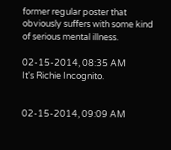former regular poster that obviously suffers with some kind of serious mental illness.

02-15-2014, 08:35 AM
It's Richie Incognito.


02-15-2014, 09:09 AM